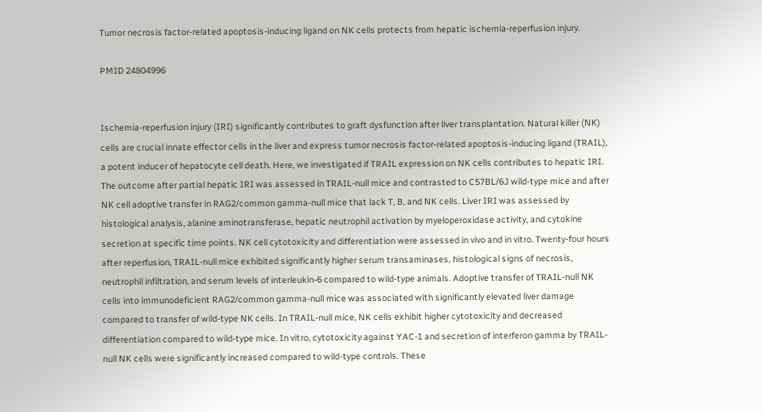Tumor necrosis factor-related apoptosis-inducing ligand on NK cells protects from hepatic ischemia-reperfusion injury.

PMID 24804996


Ischemia-reperfusion injury (IRI) significantly contributes to graft dysfunction after liver transplantation. Natural killer (NK) cells are crucial innate effector cells in the liver and express tumor necrosis factor-related apoptosis-inducing ligand (TRAIL), a potent inducer of hepatocyte cell death. Here, we investigated if TRAIL expression on NK cells contributes to hepatic IRI. The outcome after partial hepatic IRI was assessed in TRAIL-null mice and contrasted to C57BL/6J wild-type mice and after NK cell adoptive transfer in RAG2/common gamma-null mice that lack T, B, and NK cells. Liver IRI was assessed by histological analysis, alanine aminotransferase, hepatic neutrophil activation by myeloperoxidase activity, and cytokine secretion at specific time points. NK cell cytotoxicity and differentiation were assessed in vivo and in vitro. Twenty-four hours after reperfusion, TRAIL-null mice exhibited significantly higher serum transaminases, histological signs of necrosis, neutrophil infiltration, and serum levels of interleukin-6 compared to wild-type animals. Adoptive transfer of TRAIL-null NK cells into immunodeficient RAG2/common gamma-null mice was associated with significantly elevated liver damage compared to transfer of wild-type NK cells. In TRAIL-null mice, NK cells exhibit higher cytotoxicity and decreased differentiation compared to wild-type mice. In vitro, cytotoxicity against YAC-1 and secretion of interferon gamma by TRAIL-null NK cells were significantly increased compared to wild-type controls. These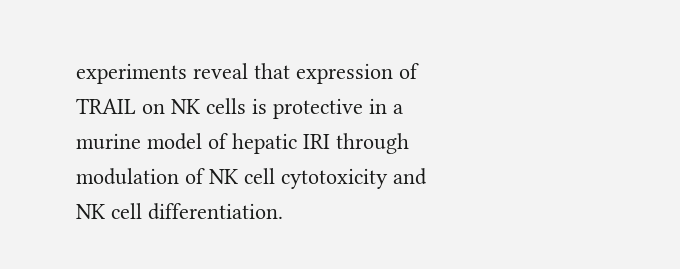experiments reveal that expression of TRAIL on NK cells is protective in a murine model of hepatic IRI through modulation of NK cell cytotoxicity and NK cell differentiation.